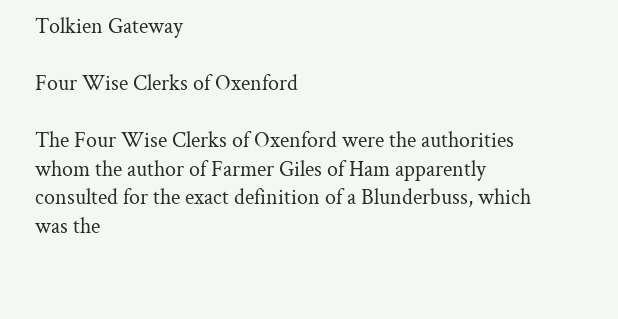Tolkien Gateway

Four Wise Clerks of Oxenford

The Four Wise Clerks of Oxenford were the authorities whom the author of Farmer Giles of Ham apparently consulted for the exact definition of a Blunderbuss, which was the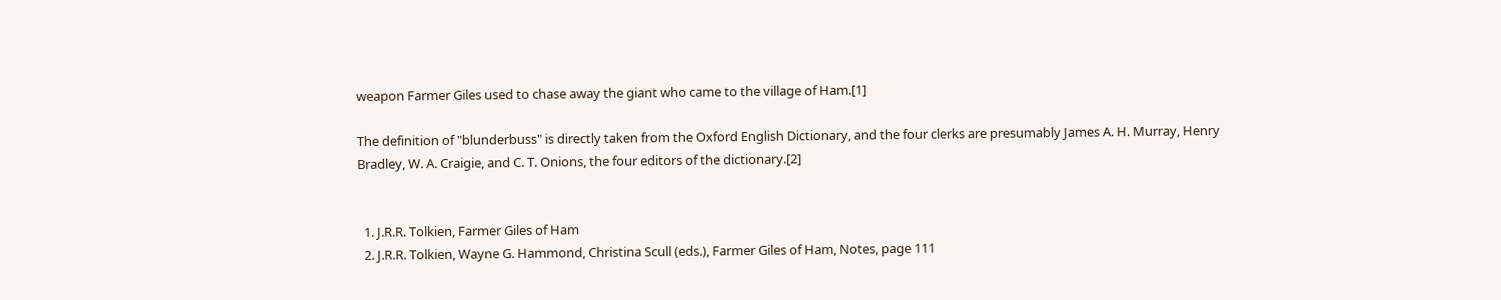weapon Farmer Giles used to chase away the giant who came to the village of Ham.[1]

The definition of "blunderbuss" is directly taken from the Oxford English Dictionary, and the four clerks are presumably James A. H. Murray, Henry Bradley, W. A. Craigie, and C. T. Onions, the four editors of the dictionary.[2]


  1. J.R.R. Tolkien, Farmer Giles of Ham
  2. J.R.R. Tolkien, Wayne G. Hammond, Christina Scull (eds.), Farmer Giles of Ham, Notes, page 111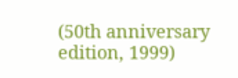(50th anniversary edition, 1999)